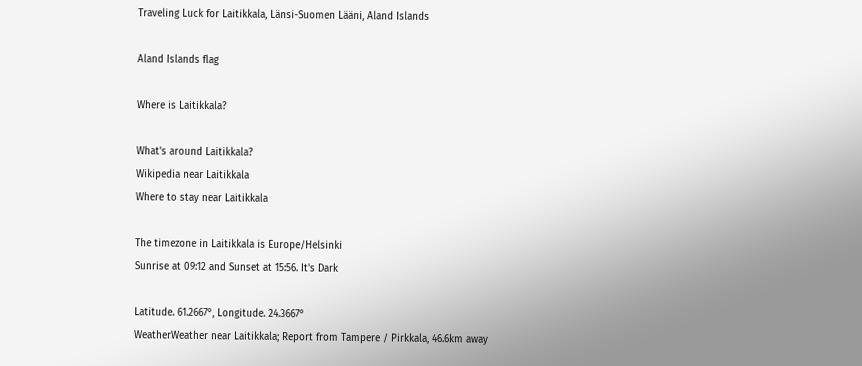Traveling Luck for Laitikkala, Länsi-Suomen Lääni, Aland Islands

Aland Islands flag

Where is Laitikkala?

What's around Laitikkala?
Wikipedia near Laitikkala
Where to stay near Laitikkala

The timezone in Laitikkala is Europe/Helsinki
Sunrise at 09:12 and Sunset at 15:56. It's Dark

Latitude. 61.2667°, Longitude. 24.3667°
WeatherWeather near Laitikkala; Report from Tampere / Pirkkala, 46.6km away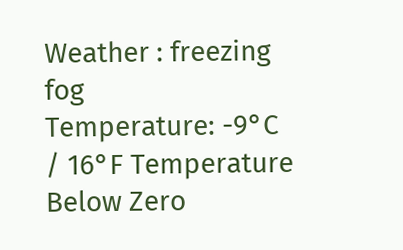Weather : freezing fog
Temperature: -9°C / 16°F Temperature Below Zero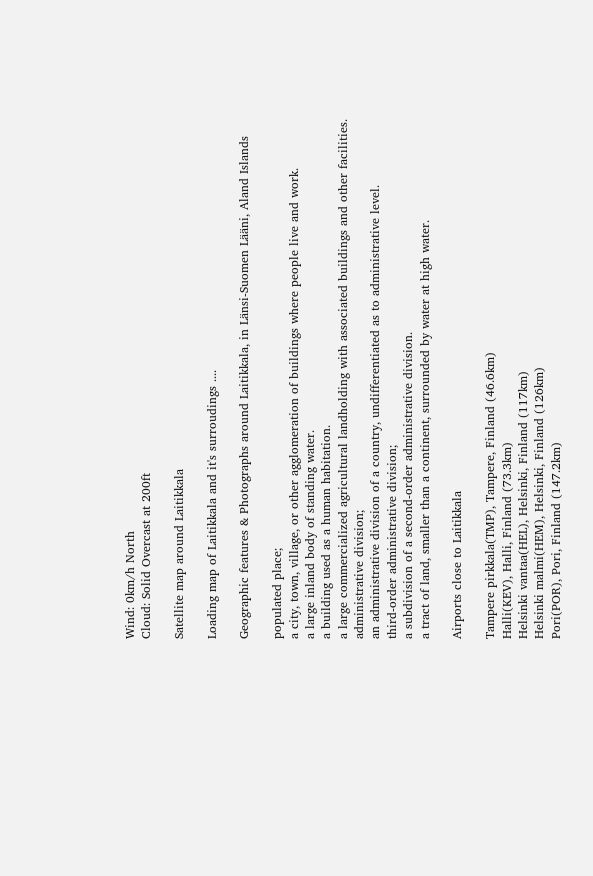Wind: 0km/h North
Cloud: Solid Overcast at 200ft

Satellite map around Laitikkala

Loading map of Laitikkala and it's surroudings ....

Geographic features & Photographs around Laitikkala, in Länsi-Suomen Lääni, Aland Islands

populated place;
a city, town, village, or other agglomeration of buildings where people live and work.
a large inland body of standing water.
a building used as a human habitation.
a large commercialized agricultural landholding with associated buildings and other facilities.
administrative division;
an administrative division of a country, undifferentiated as to administrative level.
third-order administrative division;
a subdivision of a second-order administrative division.
a tract of land, smaller than a continent, surrounded by water at high water.

Airports close to Laitikkala

Tampere pirkkala(TMP), Tampere, Finland (46.6km)
Halli(KEV), Halli, Finland (73.3km)
Helsinki vantaa(HEL), Helsinki, Finland (117km)
Helsinki malmi(HEM), Helsinki, Finland (126km)
Pori(POR), Pori, Finland (147.2km)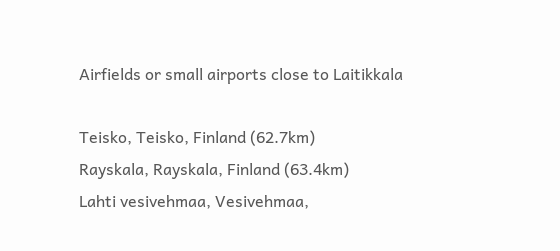Airfields or small airports close to Laitikkala

Teisko, Teisko, Finland (62.7km)
Rayskala, Rayskala, Finland (63.4km)
Lahti vesivehmaa, Vesivehmaa,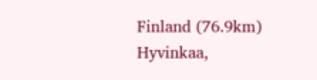Finland (76.9km)
Hyvinkaa,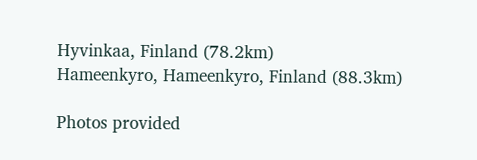Hyvinkaa, Finland (78.2km)
Hameenkyro, Hameenkyro, Finland (88.3km)

Photos provided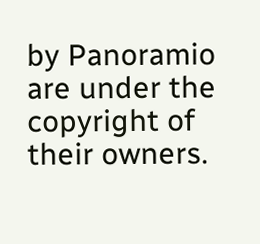by Panoramio are under the copyright of their owners.